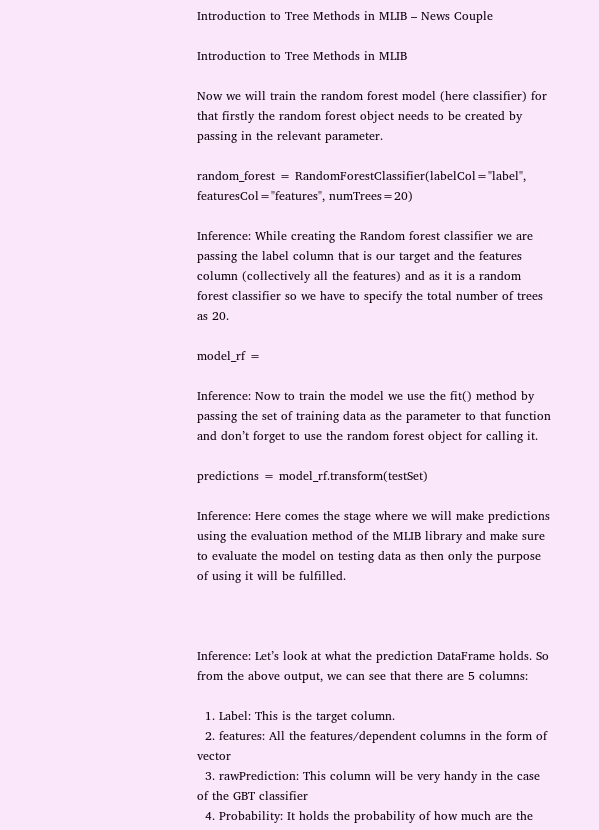Introduction to Tree Methods in MLIB – News Couple

Introduction to Tree Methods in MLIB

Now we will train the random forest model (here classifier) for that firstly the random forest object needs to be created by passing in the relevant parameter.

random_forest = RandomForestClassifier(labelCol="label", featuresCol="features", numTrees=20)

Inference: While creating the Random forest classifier we are passing the label column that is our target and the features column (collectively all the features) and as it is a random forest classifier so we have to specify the total number of trees as 20.

model_rf =

Inference: Now to train the model we use the fit() method by passing the set of training data as the parameter to that function and don’t forget to use the random forest object for calling it.

predictions = model_rf.transform(testSet)

Inference: Here comes the stage where we will make predictions using the evaluation method of the MLIB library and make sure to evaluate the model on testing data as then only the purpose of using it will be fulfilled.



Inference: Let’s look at what the prediction DataFrame holds. So from the above output, we can see that there are 5 columns:

  1. Label: This is the target column.
  2. features: All the features/dependent columns in the form of vector
  3. rawPrediction: This column will be very handy in the case of the GBT classifier
  4. Probability: It holds the probability of how much are the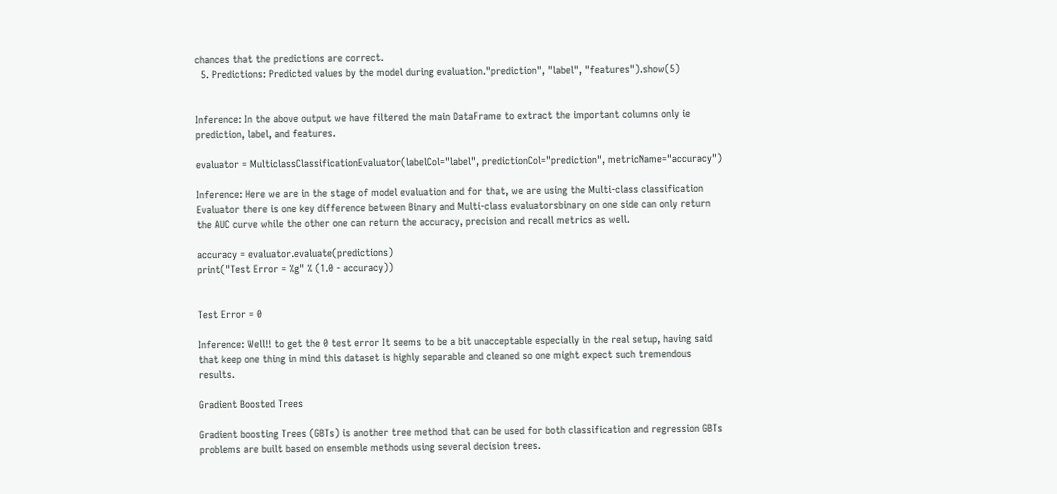chances that the predictions are correct.
  5. Predictions: Predicted values by the model during evaluation."prediction", "label", "features").show(5)


Inference: In the above output we have filtered the main DataFrame to extract the important columns only ie prediction, label, and features.

evaluator = MulticlassClassificationEvaluator(labelCol="label", predictionCol="prediction", metricName="accuracy")

Inference: Here we are in the stage of model evaluation and for that, we are using the Multi-class classification Evaluator there is one key difference between Binary and Multi-class evaluatorsbinary on one side can only return the AUC curve while the other one can return the accuracy, precision and recall metrics as well.

accuracy = evaluator.evaluate(predictions)
print("Test Error = %g" % (1.0 - accuracy))


Test Error = 0

Inference: Well!! to get the 0 test error It seems to be a bit unacceptable especially in the real setup, having said that keep one thing in mind this dataset is highly separable and cleaned so one might expect such tremendous results.

Gradient Boosted Trees

Gradient boosting Trees (GBTs) is another tree method that can be used for both classification and regression GBTs problems are built based on ensemble methods using several decision trees.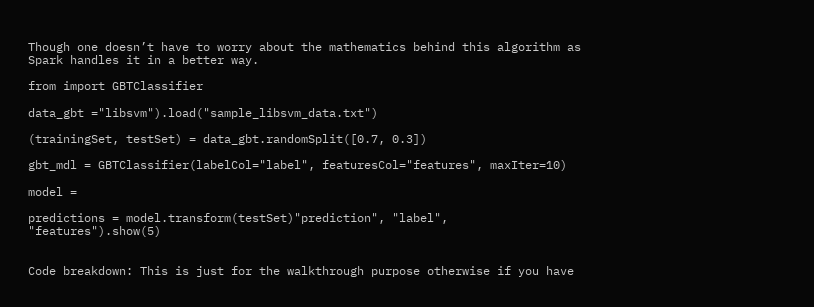Though one doesn’t have to worry about the mathematics behind this algorithm as Spark handles it in a better way.

from import GBTClassifier

data_gbt ="libsvm").load("sample_libsvm_data.txt")

(trainingSet, testSet) = data_gbt.randomSplit([0.7, 0.3])

gbt_mdl = GBTClassifier(labelCol="label", featuresCol="features", maxIter=10)

model =

predictions = model.transform(testSet)"prediction", "label", "features").show(5)


Code breakdown: This is just for the walkthrough purpose otherwise if you have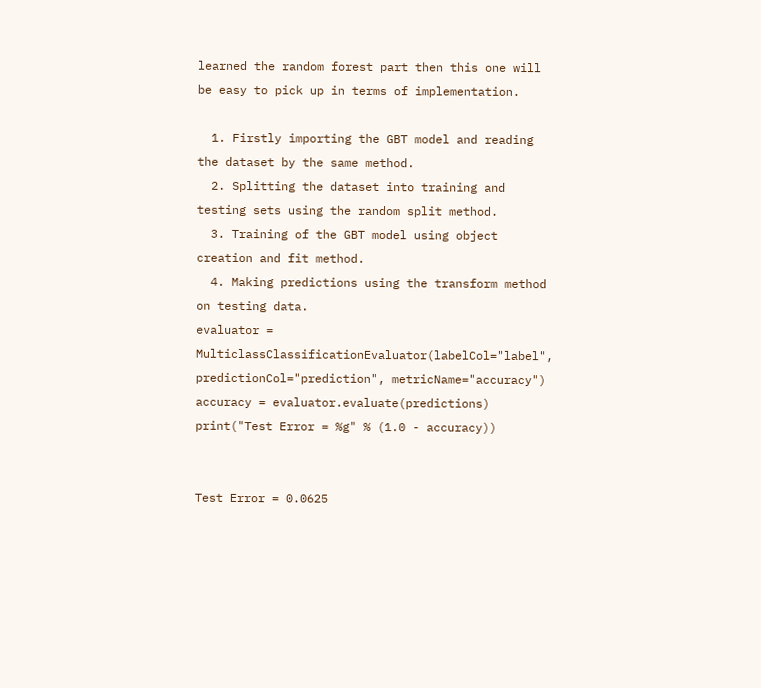learned the random forest part then this one will be easy to pick up in terms of implementation.

  1. Firstly importing the GBT model and reading the dataset by the same method.
  2. Splitting the dataset into training and testing sets using the random split method.
  3. Training of the GBT model using object creation and fit method.
  4. Making predictions using the transform method on testing data.
evaluator = MulticlassClassificationEvaluator(labelCol="label", predictionCol="prediction", metricName="accuracy")
accuracy = evaluator.evaluate(predictions)
print("Test Error = %g" % (1.0 - accuracy))


Test Error = 0.0625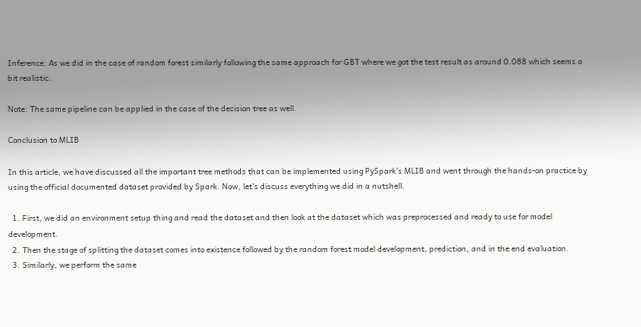Inference: As we did in the case of random forest similarly following the same approach for GBT where we got the test result as around 0.088 which seems a bit realistic.

Note: The same pipeline can be applied in the case of the decision tree as well.

Conclusion to MLIB

In this article, we have discussed all the important tree methods that can be implemented using PySpark’s MLIB and went through the hands-on practice by using the official documented dataset provided by Spark. Now, let’s discuss everything we did in a nutshell.

  1. First, we did an environment setup thing and read the dataset and then look at the dataset which was preprocessed and ready to use for model development.
  2. Then the stage of splitting the dataset comes into existence followed by the random forest model development, prediction, and in the end evaluation.
  3. Similarly, we perform the same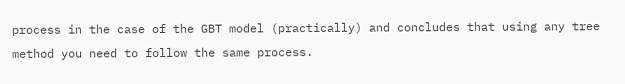process in the case of the GBT model (practically) and concludes that using any tree method you need to follow the same process.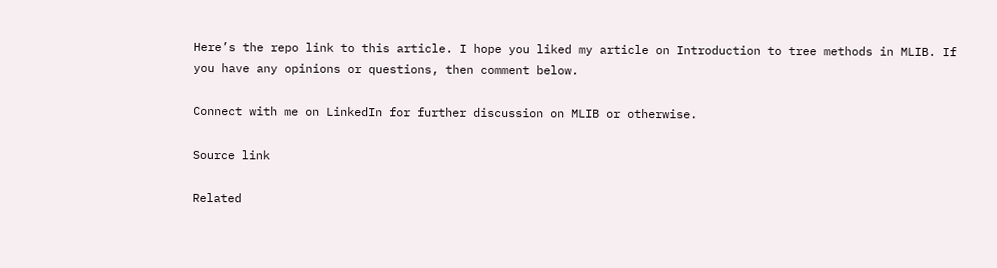Here’s the repo link to this article. I hope you liked my article on Introduction to tree methods in MLIB. If you have any opinions or questions, then comment below.

Connect with me on LinkedIn for further discussion on MLIB or otherwise.

Source link

Related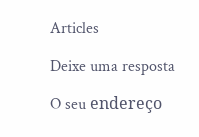Articles

Deixe uma resposta

O seu endereço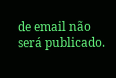de email não será publicado.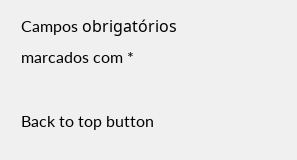Campos obrigatórios marcados com *

Back to top button